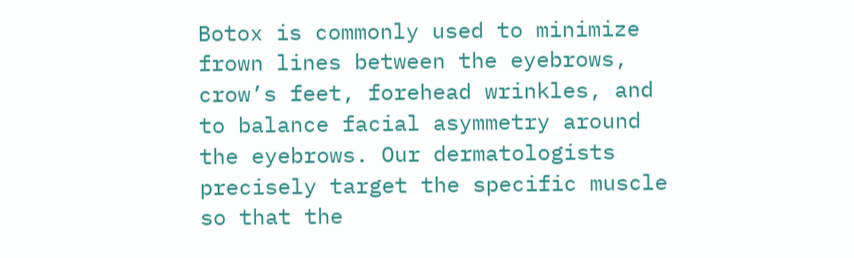Botox is commonly used to minimize frown lines between the eyebrows, crow’s feet, forehead wrinkles, and to balance facial asymmetry around the eyebrows. Our dermatologists precisely target the specific muscle so that the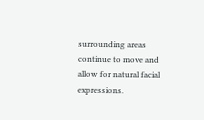surrounding areas continue to move and allow for natural facial expressions.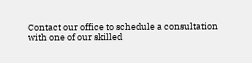Contact our office to schedule a consultation with one of our skilled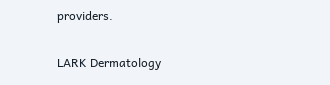providers.

LARK Dermatology